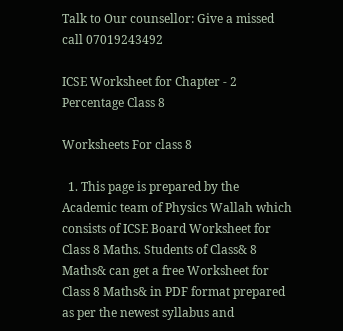Talk to Our counsellor: Give a missed call 07019243492

ICSE Worksheet for Chapter - 2 Percentage Class 8

Worksheets For class 8

  1. This page is prepared by the Academic team of Physics Wallah which consists of ICSE Board Worksheet for Class 8 Maths. Students of Class& 8 Maths& can get a free Worksheet for Class 8 Maths& in PDF format prepared as per the newest syllabus and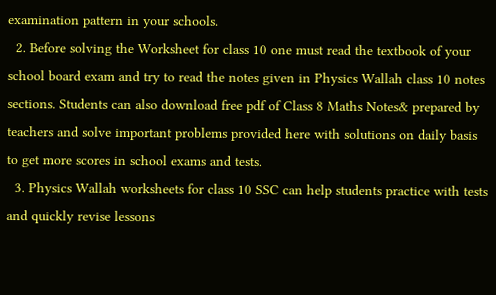examination pattern in your schools.
  2. Before solving the Worksheet for class 10 one must read the textbook of your school board exam and try to read the notes given in Physics Wallah class 10 notes sections. Students can also download free pdf of Class 8 Maths Notes& prepared by teachers and solve important problems provided here with solutions on daily basis to get more scores in school exams and tests.
  3. Physics Wallah worksheets for class 10 SSC can help students practice with tests and quickly revise lessons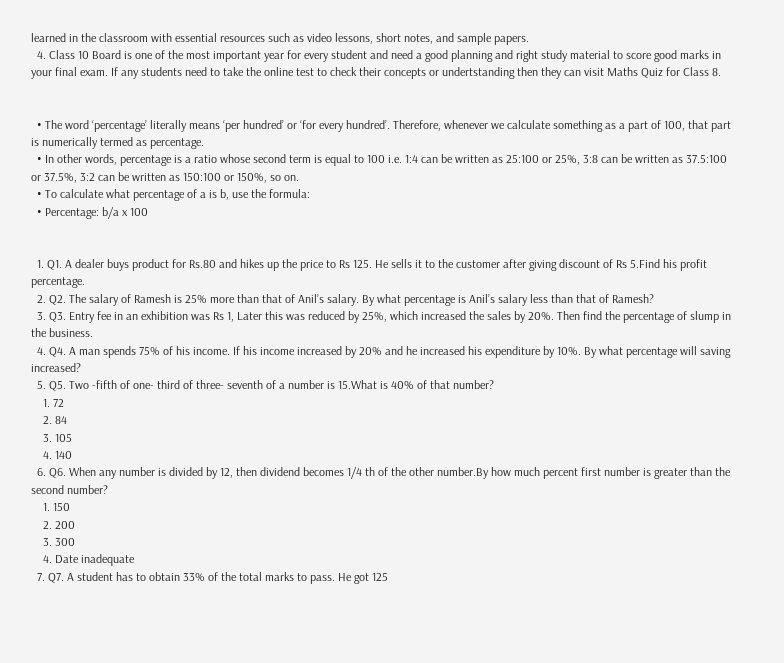learned in the classroom with essential resources such as video lessons, short notes, and sample papers.
  4. Class 10 Board is one of the most important year for every student and need a good planning and right study material to score good marks in your final exam. If any students need to take the online test to check their concepts or undertstanding then they can visit Maths Quiz for Class 8.


  • The word ‘percentage’ literally means ‘per hundred’ or ‘for every hundred’. Therefore, whenever we calculate something as a part of 100, that part is numerically termed as percentage.
  • In other words, percentage is a ratio whose second term is equal to 100 i.e. 1:4 can be written as 25:100 or 25%, 3:8 can be written as 37.5:100 or 37.5%, 3:2 can be written as 150:100 or 150%, so on.
  • To calculate what percentage of a is b, use the formula:
  • Percentage: b/a x 100


  1. Q1. A dealer buys product for Rs.80 and hikes up the price to Rs 125. He sells it to the customer after giving discount of Rs 5.Find his profit percentage.
  2. Q2. The salary of Ramesh is 25% more than that of Anil’s salary. By what percentage is Anil’s salary less than that of Ramesh?
  3. Q3. Entry fee in an exhibition was Rs 1, Later this was reduced by 25%, which increased the sales by 20%. Then find the percentage of slump in the business.
  4. Q4. A man spends 75% of his income. If his income increased by 20% and he increased his expenditure by 10%. By what percentage will saving increased?
  5. Q5. Two -fifth of one- third of three- seventh of a number is 15.What is 40% of that number?
    1. 72
    2. 84
    3. 105
    4. 140
  6. Q6. When any number is divided by 12, then dividend becomes 1/4 th of the other number.By how much percent first number is greater than the second number?
    1. 150
    2. 200
    3. 300
    4. Date inadequate
  7. Q7. A student has to obtain 33% of the total marks to pass. He got 125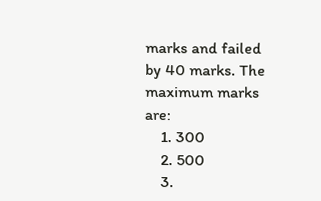marks and failed by 40 marks. The maximum marks are:
    1. 300
    2. 500
    3.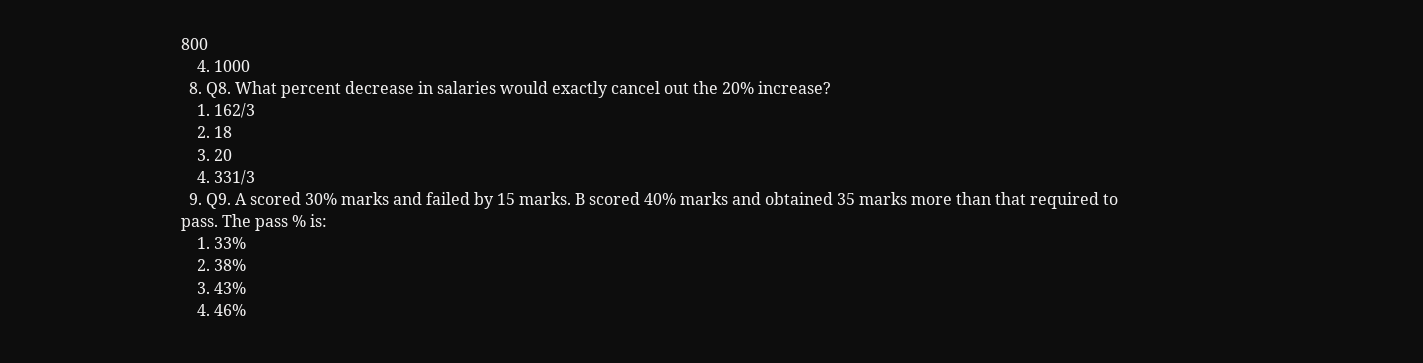800
    4. 1000
  8. Q8. What percent decrease in salaries would exactly cancel out the 20% increase?
    1. 162/3
    2. 18
    3. 20
    4. 331/3
  9. Q9. A scored 30% marks and failed by 15 marks. B scored 40% marks and obtained 35 marks more than that required to pass. The pass % is:
    1. 33%
    2. 38%
    3. 43%
    4. 46%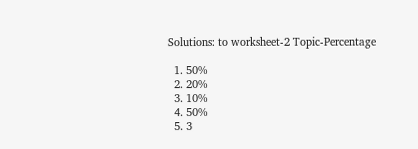Solutions: to worksheet-2 Topic-Percentage

  1. 50%
  2. 20%
  3. 10%
  4. 50%
  5. 3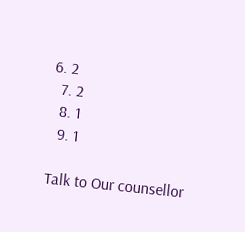6. 2
  7. 2
  8. 1
  9. 1

Talk to Our counsellor